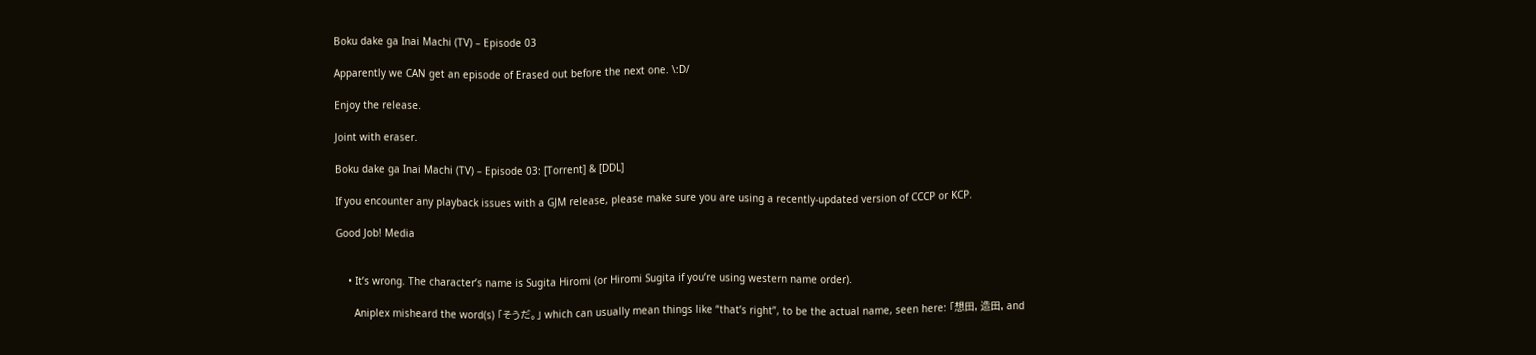Boku dake ga Inai Machi (TV) – Episode 03

Apparently we CAN get an episode of Erased out before the next one. \:D/

Enjoy the release.

Joint with eraser.

Boku dake ga Inai Machi (TV) – Episode 03: [Torrent] & [DDL]

If you encounter any playback issues with a GJM release, please make sure you are using a recently-updated version of CCCP or KCP.

Good Job! Media


    • It’s wrong. The character’s name is Sugita Hiromi (or Hiromi Sugita if you’re using western name order).

      Aniplex misheard the word(s) 「そうだ。」 which can usually mean things like “that’s right”, to be the actual name, seen here: 「想田, 造田, and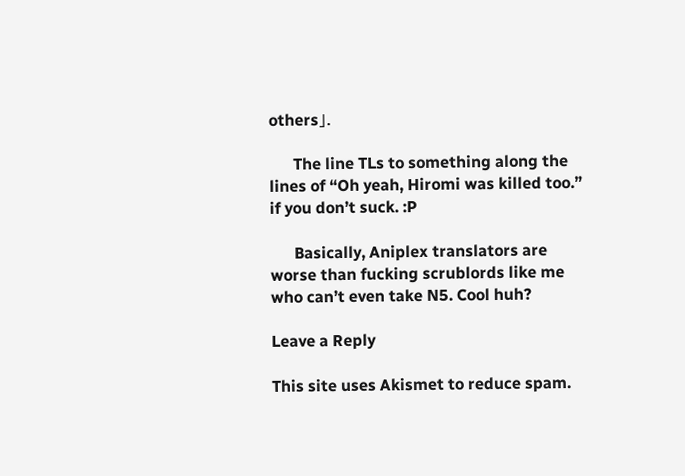others」.

      The line TLs to something along the lines of “Oh yeah, Hiromi was killed too.” if you don’t suck. :P

      Basically, Aniplex translators are worse than fucking scrublords like me who can’t even take N5. Cool huh?

Leave a Reply

This site uses Akismet to reduce spam.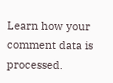Learn how your comment data is processed.